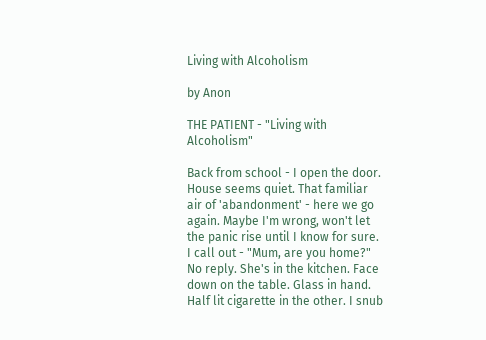Living with Alcoholism

by Anon

THE PATIENT - "Living with Alcoholism"

Back from school - I open the door. House seems quiet. That familiar air of 'abandonment' - here we go again. Maybe I'm wrong, won't let the panic rise until I know for sure. I call out - "Mum, are you home?" No reply. She's in the kitchen. Face down on the table. Glass in hand. Half lit cigarette in the other. I snub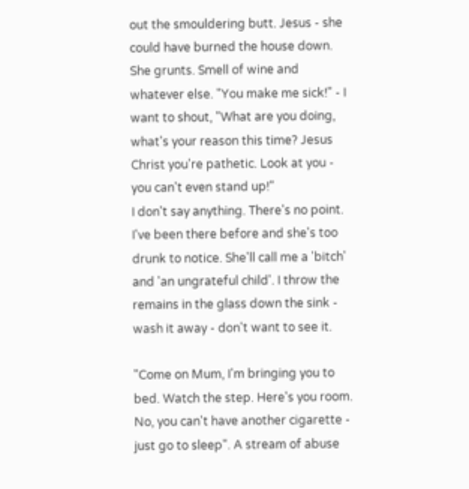out the smouldering butt. Jesus - she could have burned the house down. She grunts. Smell of wine and whatever else. "You make me sick!" - I want to shout, "What are you doing, what's your reason this time? Jesus Christ you're pathetic. Look at you - you can't even stand up!"
I don't say anything. There's no point. I've been there before and she's too drunk to notice. She'll call me a 'bitch' and 'an ungrateful child'. I throw the remains in the glass down the sink - wash it away - don't want to see it.

"Come on Mum, I'm bringing you to bed. Watch the step. Here's you room. No, you can't have another cigarette - just go to sleep". A stream of abuse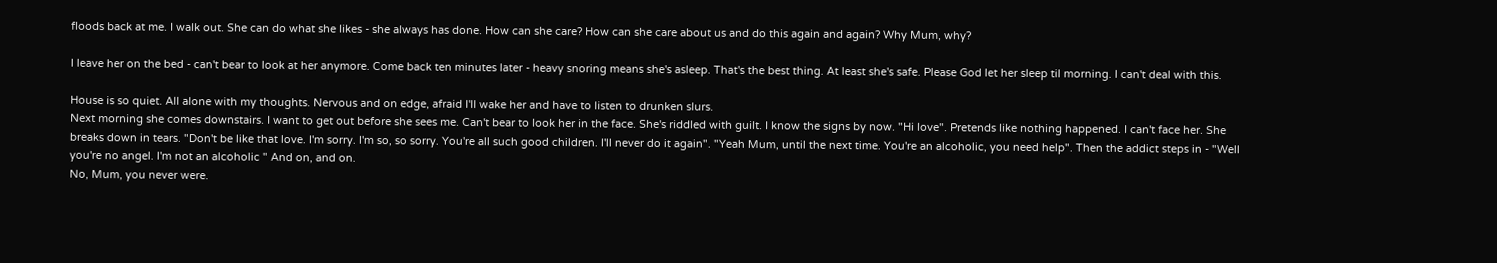floods back at me. I walk out. She can do what she likes - she always has done. How can she care? How can she care about us and do this again and again? Why Mum, why?

I leave her on the bed - can't bear to look at her anymore. Come back ten minutes later - heavy snoring means she's asleep. That's the best thing. At least she's safe. Please God let her sleep til morning. I can't deal with this.

House is so quiet. All alone with my thoughts. Nervous and on edge, afraid I'll wake her and have to listen to drunken slurs.
Next morning she comes downstairs. I want to get out before she sees me. Can't bear to look her in the face. She's riddled with guilt. I know the signs by now. "Hi love". Pretends like nothing happened. I can't face her. She breaks down in tears. "Don't be like that love. I'm sorry. I'm so, so sorry. You're all such good children. I'll never do it again". "Yeah Mum, until the next time. You're an alcoholic, you need help". Then the addict steps in - "Well you're no angel. I'm not an alcoholic " And on, and on.
No, Mum, you never were.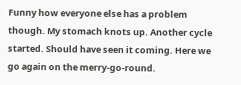Funny how everyone else has a problem though. My stomach knots up. Another cycle started. Should have seen it coming. Here we go again on the merry-go-round.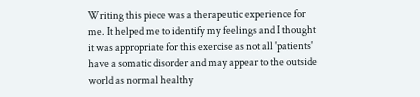Writing this piece was a therapeutic experience for me. It helped me to identify my feelings and I thought it was appropriate for this exercise as not all 'patients' have a somatic disorder and may appear to the outside world as normal healthy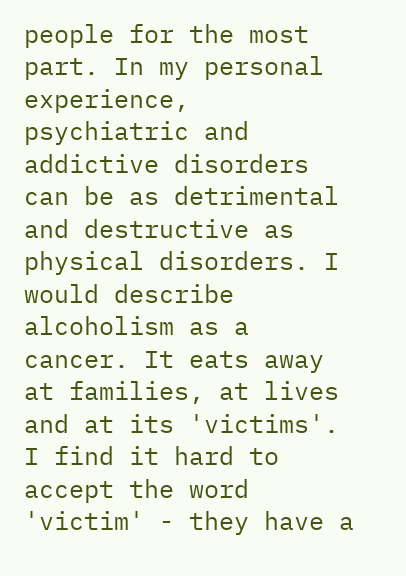people for the most part. In my personal experience, psychiatric and addictive disorders can be as detrimental and destructive as physical disorders. I would describe alcoholism as a cancer. It eats away at families, at lives and at its 'victims'. I find it hard to accept the word 'victim' - they have a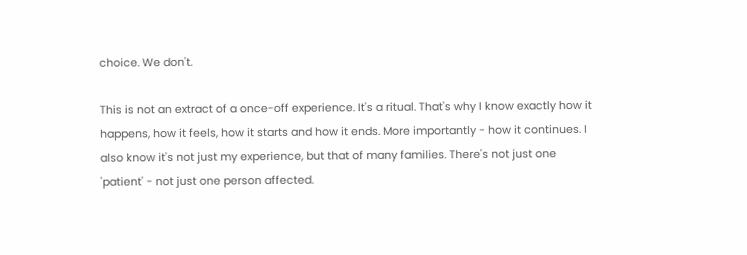choice. We don't.

This is not an extract of a once-off experience. It's a ritual. That's why I know exactly how it happens, how it feels, how it starts and how it ends. More importantly - how it continues. I also know it's not just my experience, but that of many families. There's not just one 'patient' - not just one person affected.